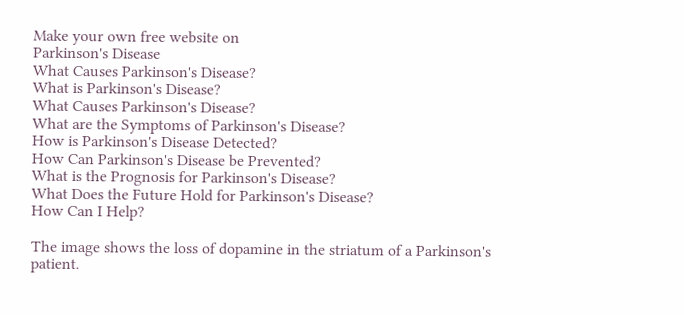Make your own free website on
Parkinson's Disease
What Causes Parkinson's Disease?
What is Parkinson's Disease?
What Causes Parkinson's Disease?
What are the Symptoms of Parkinson's Disease?
How is Parkinson's Disease Detected?
How Can Parkinson's Disease be Prevented?
What is the Prognosis for Parkinson's Disease?
What Does the Future Hold for Parkinson's Disease?
How Can I Help?

The image shows the loss of dopamine in the striatum of a Parkinson's patient.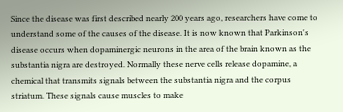Since the disease was first described nearly 200 years ago, researchers have come to understand some of the causes of the disease. It is now known that Parkinson's disease occurs when dopaminergic neurons in the area of the brain known as the substantia nigra are destroyed. Normally these nerve cells release dopamine, a chemical that transmits signals between the substantia nigra and the corpus striatum. These signals cause muscles to make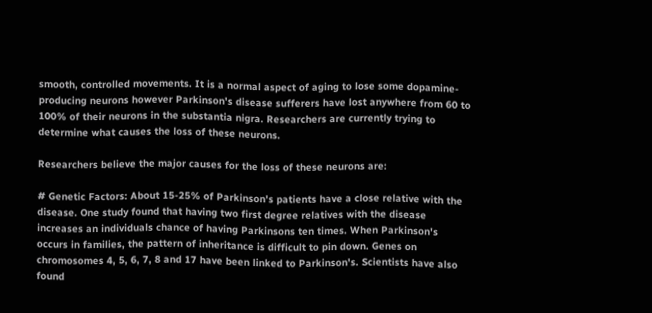smooth, controlled movements. It is a normal aspect of aging to lose some dopamine-producing neurons however Parkinson's disease sufferers have lost anywhere from 60 to 100% of their neurons in the substantia nigra. Researchers are currently trying to determine what causes the loss of these neurons.

Researchers believe the major causes for the loss of these neurons are:

# Genetic Factors: About 15-25% of Parkinson's patients have a close relative with the disease. One study found that having two first degree relatives with the disease increases an individuals chance of having Parkinsons ten times. When Parkinson's occurs in families, the pattern of inheritance is difficult to pin down. Genes on chromosomes 4, 5, 6, 7, 8 and 17 have been linked to Parkinson's. Scientists have also found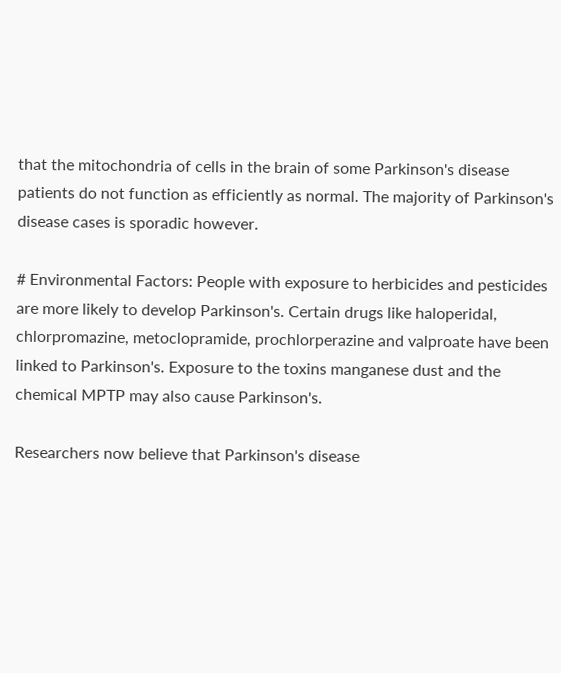that the mitochondria of cells in the brain of some Parkinson's disease patients do not function as efficiently as normal. The majority of Parkinson's disease cases is sporadic however.

# Environmental Factors: People with exposure to herbicides and pesticides are more likely to develop Parkinson's. Certain drugs like haloperidal, chlorpromazine, metoclopramide, prochlorperazine and valproate have been linked to Parkinson's. Exposure to the toxins manganese dust and the chemical MPTP may also cause Parkinson's.

Researchers now believe that Parkinson's disease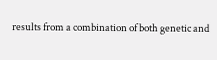results from a combination of both genetic and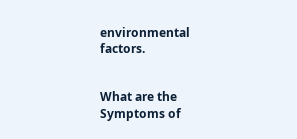environmental factors.


What are the Symptoms of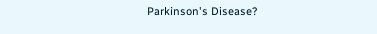Parkinson's Disease?